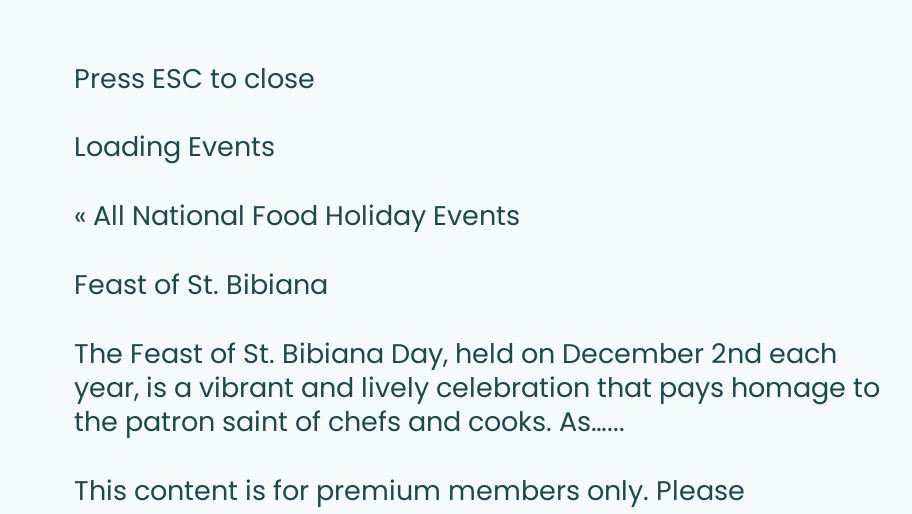Press ESC to close

Loading Events

« All National Food Holiday Events

Feast of St. Bibiana

The Feast of St. Bibiana Day, held on December 2nd each year, is a vibrant and lively celebration that pays homage to the patron saint of chefs and cooks. As…...

This content is for premium members only. Please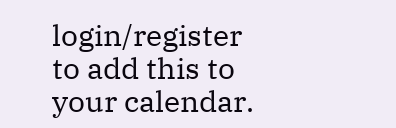login/register to add this to your calendar.